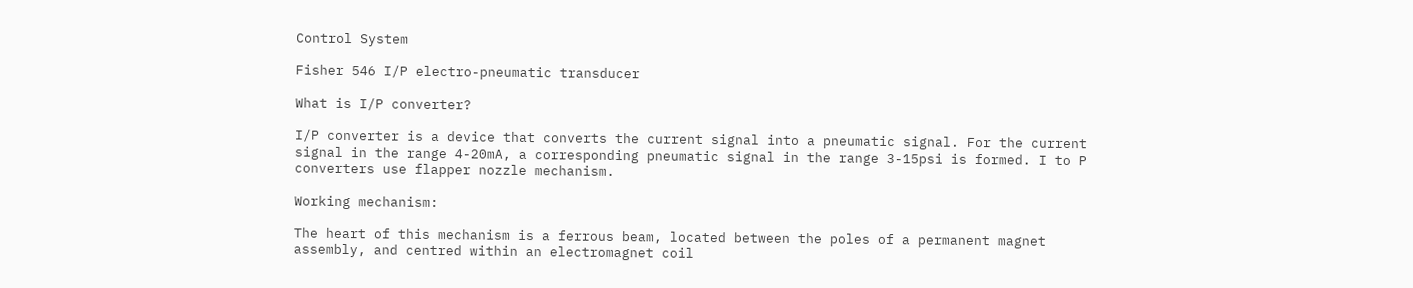Control System

Fisher 546 I/P electro-pneumatic transducer

What is I/P converter?

I/P converter is a device that converts the current signal into a pneumatic signal. For the current signal in the range 4-20mA, a corresponding pneumatic signal in the range 3-15psi is formed. I to P converters use flapper nozzle mechanism.

Working mechanism:

The heart of this mechanism is a ferrous beam, located between the poles of a permanent magnet assembly, and centred within an electromagnet coil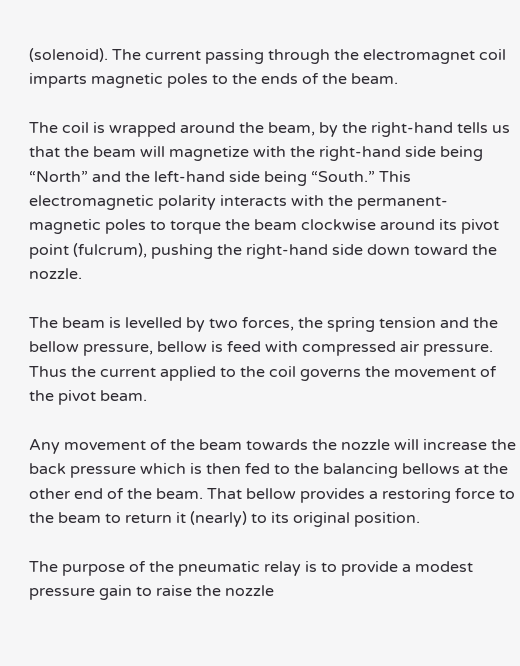(solenoid). The current passing through the electromagnet coil imparts magnetic poles to the ends of the beam.

The coil is wrapped around the beam, by the right-hand tells us that the beam will magnetize with the right-hand side being “North” and the left-hand side being “South.” This electromagnetic polarity interacts with the permanent-magnetic poles to torque the beam clockwise around its pivot point (fulcrum), pushing the right-hand side down toward the nozzle.

The beam is levelled by two forces, the spring tension and the bellow pressure, bellow is feed with compressed air pressure. Thus the current applied to the coil governs the movement of the pivot beam.

Any movement of the beam towards the nozzle will increase the back pressure which is then fed to the balancing bellows at the other end of the beam. That bellow provides a restoring force to the beam to return it (nearly) to its original position.

The purpose of the pneumatic relay is to provide a modest pressure gain to raise the nozzle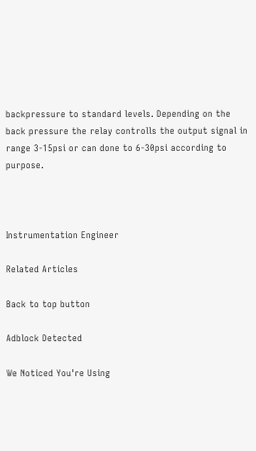backpressure to standard levels. Depending on the back pressure the relay controlls the output signal in range 3-15psi or can done to 6-30psi according to purpose.



Instrumentation Engineer

Related Articles

Back to top button

Adblock Detected

We Noticed You're Using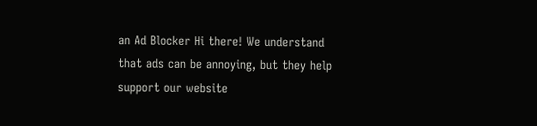an Ad Blocker Hi there! We understand that ads can be annoying, but they help support our website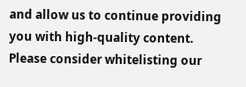and allow us to continue providing you with high-quality content. Please consider whitelisting our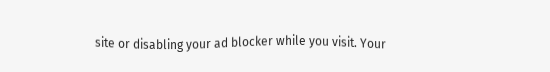site or disabling your ad blocker while you visit. Your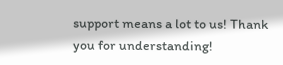support means a lot to us! Thank you for understanding!